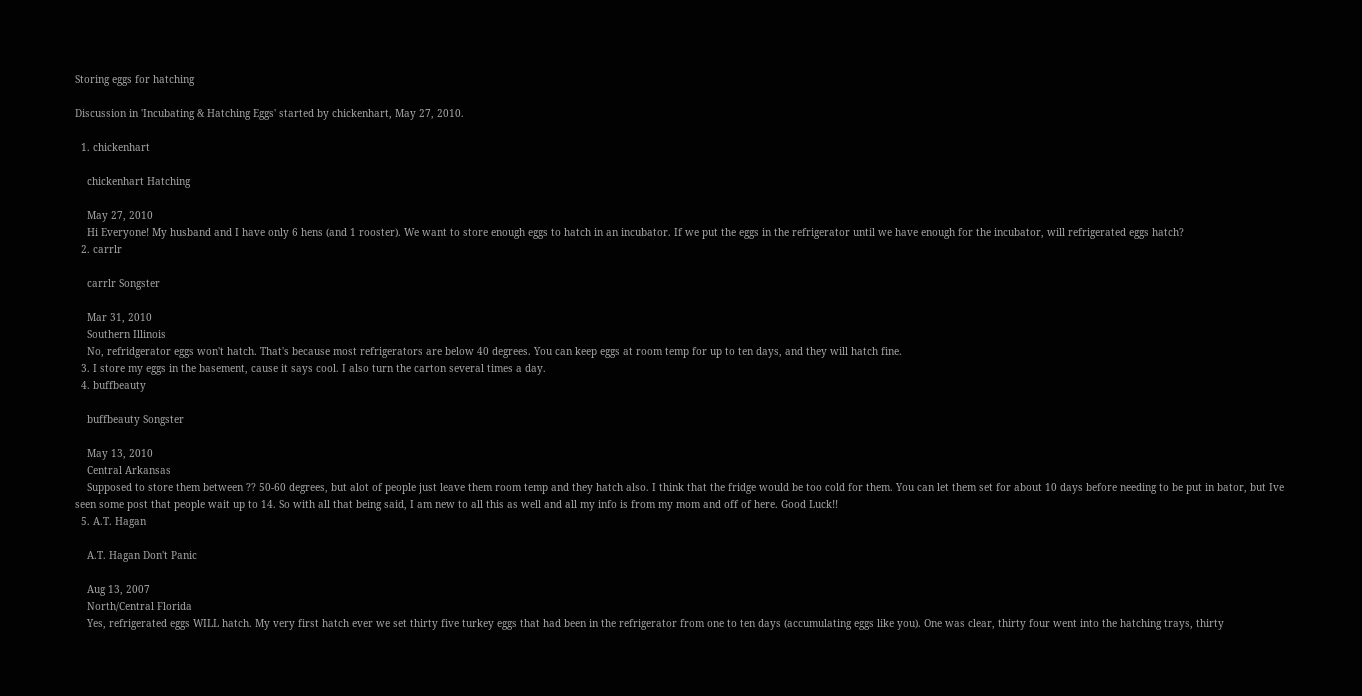Storing eggs for hatching

Discussion in 'Incubating & Hatching Eggs' started by chickenhart, May 27, 2010.

  1. chickenhart

    chickenhart Hatching

    May 27, 2010
    Hi Everyone! My husband and I have only 6 hens (and 1 rooster). We want to store enough eggs to hatch in an incubator. If we put the eggs in the refrigerator until we have enough for the incubator, will refrigerated eggs hatch?
  2. carrlr

    carrlr Songster

    Mar 31, 2010
    Southern Illinois
    No, refridgerator eggs won't hatch. That's because most refrigerators are below 40 degrees. You can keep eggs at room temp for up to ten days, and they will hatch fine.
  3. I store my eggs in the basement, cause it says cool. I also turn the carton several times a day.
  4. buffbeauty

    buffbeauty Songster

    May 13, 2010
    Central Arkansas
    Supposed to store them between ?? 50-60 degrees, but alot of people just leave them room temp and they hatch also. I think that the fridge would be too cold for them. You can let them set for about 10 days before needing to be put in bator, but Ive seen some post that people wait up to 14. So with all that being said, I am new to all this as well and all my info is from my mom and off of here. Good Luck!!
  5. A.T. Hagan

    A.T. Hagan Don't Panic

    Aug 13, 2007
    North/Central Florida
    Yes, refrigerated eggs WILL hatch. My very first hatch ever we set thirty five turkey eggs that had been in the refrigerator from one to ten days (accumulating eggs like you). One was clear, thirty four went into the hatching trays, thirty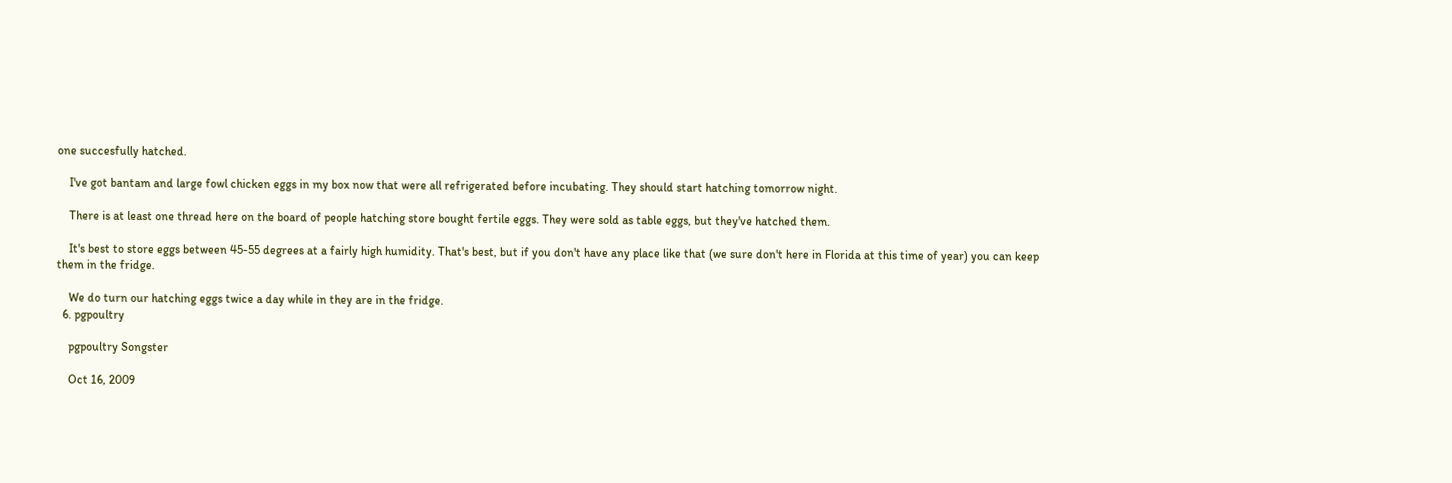one succesfully hatched.

    I've got bantam and large fowl chicken eggs in my box now that were all refrigerated before incubating. They should start hatching tomorrow night.

    There is at least one thread here on the board of people hatching store bought fertile eggs. They were sold as table eggs, but they've hatched them.

    It's best to store eggs between 45-55 degrees at a fairly high humidity. That's best, but if you don't have any place like that (we sure don't here in Florida at this time of year) you can keep them in the fridge.

    We do turn our hatching eggs twice a day while in they are in the fridge.
  6. pgpoultry

    pgpoultry Songster

    Oct 16, 2009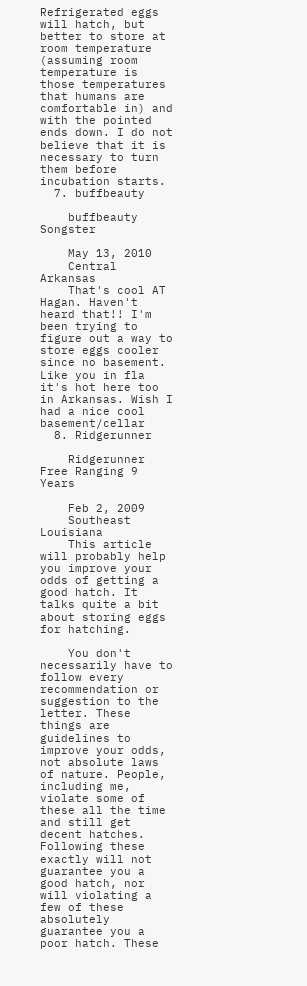Refrigerated eggs will hatch, but better to store at room temperature (assuming room temperature is those temperatures that humans are comfortable in) and with the pointed ends down. I do not believe that it is necessary to turn them before incubation starts.
  7. buffbeauty

    buffbeauty Songster

    May 13, 2010
    Central Arkansas
    That's cool AT Hagan. Haven't heard that!! I'm been trying to figure out a way to store eggs cooler since no basement. Like you in fla it's hot here too in Arkansas. Wish I had a nice cool basement/cellar
  8. Ridgerunner

    Ridgerunner Free Ranging 9 Years

    Feb 2, 2009
    Southeast Louisiana
    This article will probably help you improve your odds of getting a good hatch. It talks quite a bit about storing eggs for hatching.

    You don't necessarily have to follow every recommendation or suggestion to the letter. These things are guidelines to improve your odds, not absolute laws of nature. People, including me, violate some of these all the time and still get decent hatches. Following these exactly will not guarantee you a good hatch, nor will violating a few of these absolutely guarantee you a poor hatch. These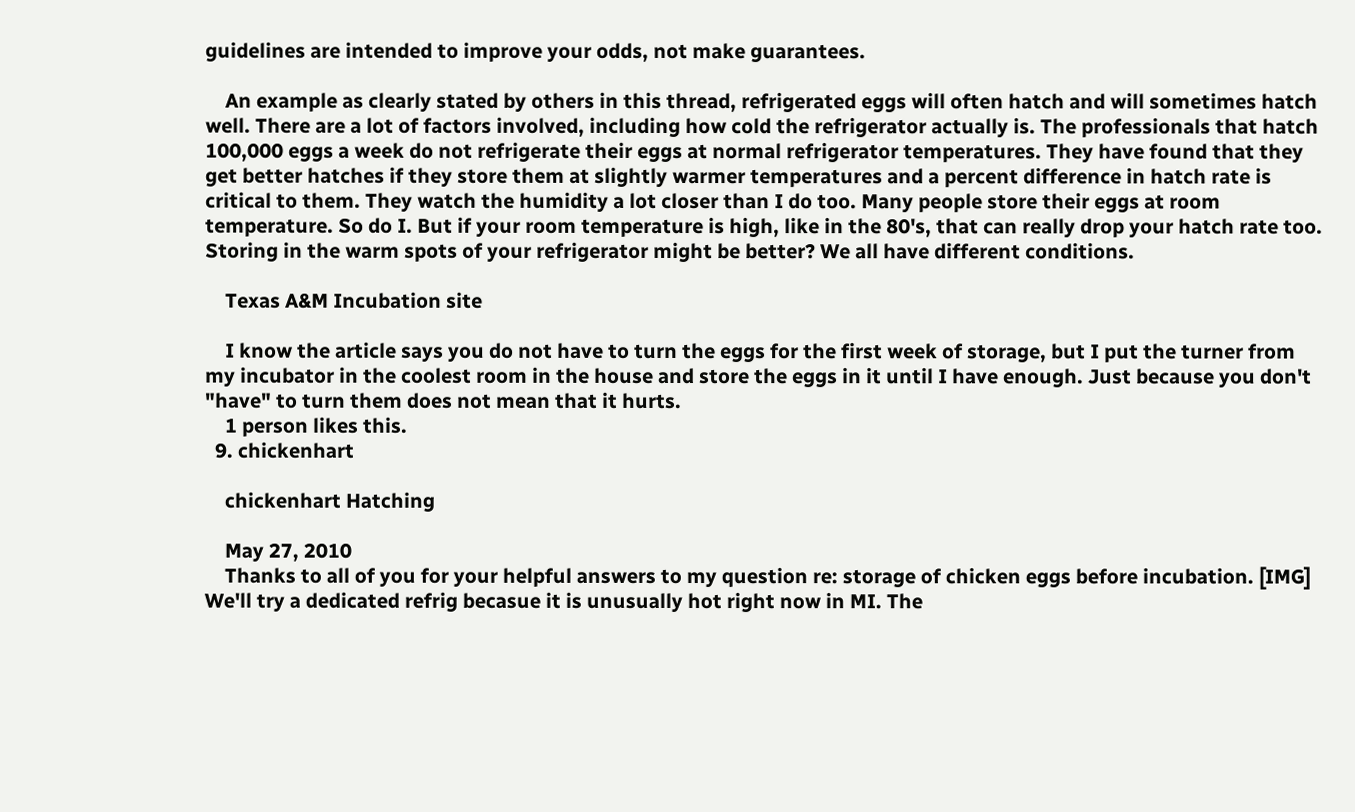guidelines are intended to improve your odds, not make guarantees.

    An example as clearly stated by others in this thread, refrigerated eggs will often hatch and will sometimes hatch well. There are a lot of factors involved, including how cold the refrigerator actually is. The professionals that hatch 100,000 eggs a week do not refrigerate their eggs at normal refrigerator temperatures. They have found that they get better hatches if they store them at slightly warmer temperatures and a percent difference in hatch rate is critical to them. They watch the humidity a lot closer than I do too. Many people store their eggs at room temperature. So do I. But if your room temperature is high, like in the 80's, that can really drop your hatch rate too. Storing in the warm spots of your refrigerator might be better? We all have different conditions.

    Texas A&M Incubation site

    I know the article says you do not have to turn the eggs for the first week of storage, but I put the turner from my incubator in the coolest room in the house and store the eggs in it until I have enough. Just because you don't "have" to turn them does not mean that it hurts.
    1 person likes this.
  9. chickenhart

    chickenhart Hatching

    May 27, 2010
    Thanks to all of you for your helpful answers to my question re: storage of chicken eggs before incubation. [IMG] We'll try a dedicated refrig becasue it is unusually hot right now in MI. The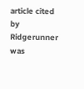article cited by Ridgerunner was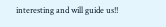interesting and will guide us!!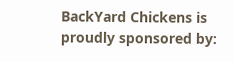BackYard Chickens is proudly sponsored by: